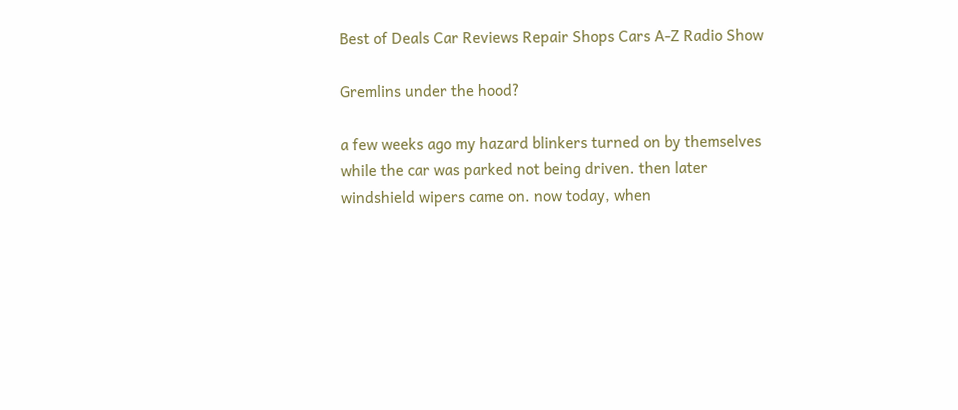Best of Deals Car Reviews Repair Shops Cars A-Z Radio Show

Gremlins under the hood?

a few weeks ago my hazard blinkers turned on by themselves while the car was parked not being driven. then later windshield wipers came on. now today, when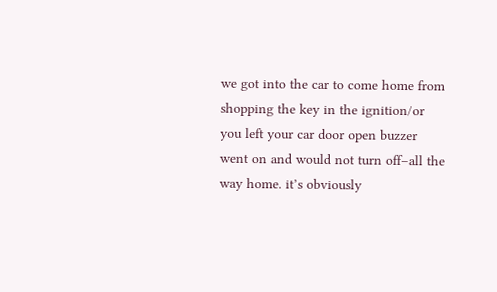we got into the car to come home from shopping the key in the ignition/or you left your car door open buzzer went on and would not turn off–all the way home. it’s obviously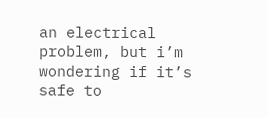an electrical problem, but i’m wondering if it’s safe to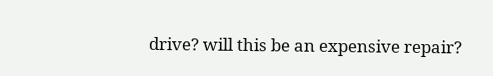drive? will this be an expensive repair?